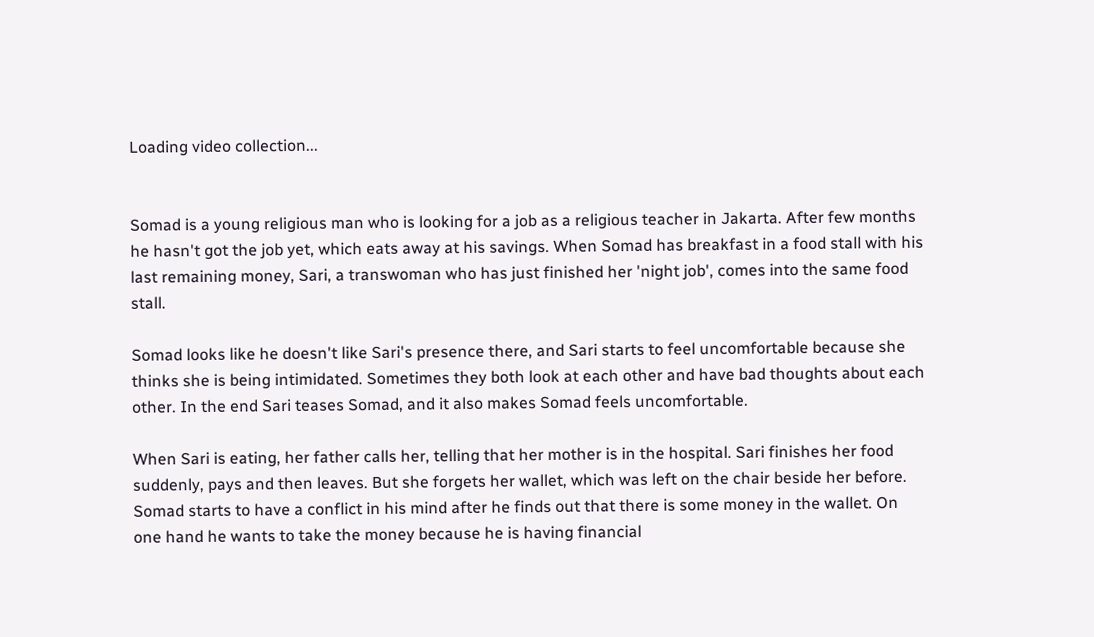Loading video collection...


Somad is a young religious man who is looking for a job as a religious teacher in Jakarta. After few months he hasn't got the job yet, which eats away at his savings. When Somad has breakfast in a food stall with his last remaining money, Sari, a transwoman who has just finished her 'night job', comes into the same food stall.

Somad looks like he doesn't like Sari's presence there, and Sari starts to feel uncomfortable because she thinks she is being intimidated. Sometimes they both look at each other and have bad thoughts about each other. In the end Sari teases Somad, and it also makes Somad feels uncomfortable.

When Sari is eating, her father calls her, telling that her mother is in the hospital. Sari finishes her food suddenly, pays and then leaves. But she forgets her wallet, which was left on the chair beside her before. Somad starts to have a conflict in his mind after he finds out that there is some money in the wallet. On one hand he wants to take the money because he is having financial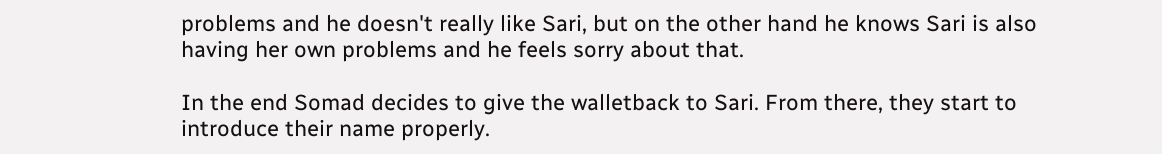problems and he doesn't really like Sari, but on the other hand he knows Sari is also having her own problems and he feels sorry about that.

In the end Somad decides to give the walletback to Sari. From there, they start to introduce their name properly.